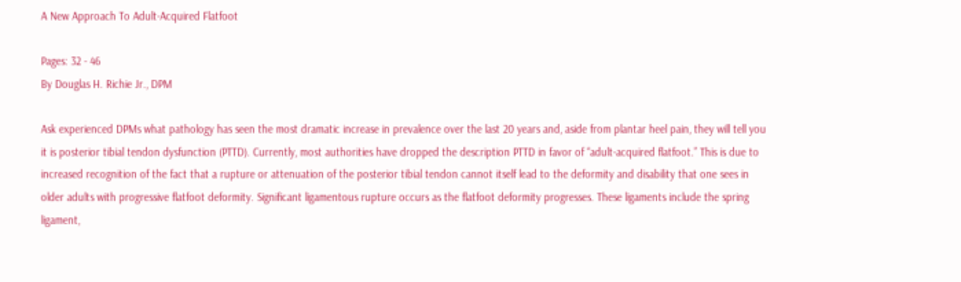A New Approach To Adult-Acquired Flatfoot

Pages: 32 - 46
By Douglas H. Richie Jr., DPM

Ask experienced DPMs what pathology has seen the most dramatic increase in prevalence over the last 20 years and, aside from plantar heel pain, they will tell you it is posterior tibial tendon dysfunction (PTTD). Currently, most authorities have dropped the description PTTD in favor of “adult-acquired flatfoot.” This is due to increased recognition of the fact that a rupture or attenuation of the posterior tibial tendon cannot itself lead to the deformity and disability that one sees in older adults with progressive flatfoot deformity. Significant ligamentous rupture occurs as the flatfoot deformity progresses. These ligaments include the spring ligament,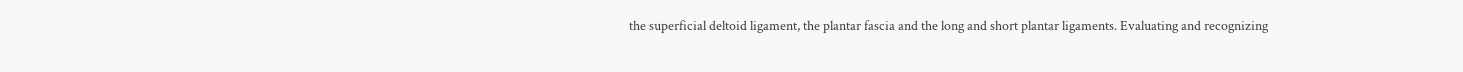the superficial deltoid ligament, the plantar fascia and the long and short plantar ligaments. Evaluating and recognizing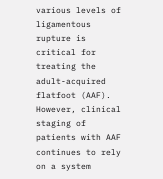various levels of ligamentous rupture is critical for treating the adult-acquired flatfoot (AAF). However, clinical staging of patients with AAF continues to rely on a system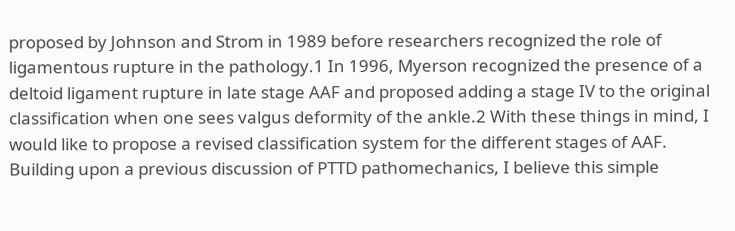proposed by Johnson and Strom in 1989 before researchers recognized the role of ligamentous rupture in the pathology.1 In 1996, Myerson recognized the presence of a deltoid ligament rupture in late stage AAF and proposed adding a stage IV to the original classification when one sees valgus deformity of the ankle.2 With these things in mind, I would like to propose a revised classification system for the different stages of AAF. Building upon a previous discussion of PTTD pathomechanics, I believe this simple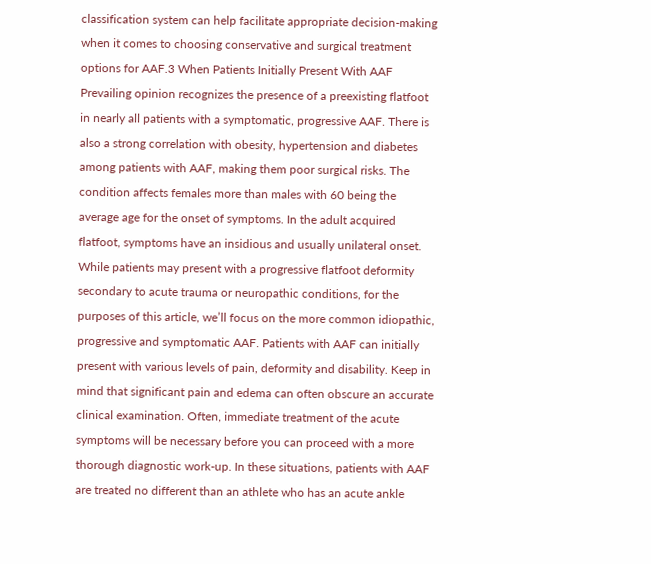classification system can help facilitate appropriate decision-making when it comes to choosing conservative and surgical treatment options for AAF.3 When Patients Initially Present With AAF Prevailing opinion recognizes the presence of a preexisting flatfoot in nearly all patients with a symptomatic, progressive AAF. There is also a strong correlation with obesity, hypertension and diabetes among patients with AAF, making them poor surgical risks. The condition affects females more than males with 60 being the average age for the onset of symptoms. In the adult acquired flatfoot, symptoms have an insidious and usually unilateral onset. While patients may present with a progressive flatfoot deformity secondary to acute trauma or neuropathic conditions, for the purposes of this article, we’ll focus on the more common idiopathic, progressive and symptomatic AAF. Patients with AAF can initially present with various levels of pain, deformity and disability. Keep in mind that significant pain and edema can often obscure an accurate clinical examination. Often, immediate treatment of the acute symptoms will be necessary before you can proceed with a more thorough diagnostic work-up. In these situations, patients with AAF are treated no different than an athlete who has an acute ankle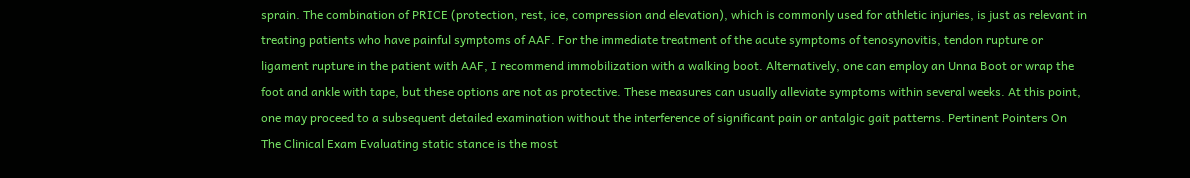sprain. The combination of PRICE (protection, rest, ice, compression and elevation), which is commonly used for athletic injuries, is just as relevant in treating patients who have painful symptoms of AAF. For the immediate treatment of the acute symptoms of tenosynovitis, tendon rupture or ligament rupture in the patient with AAF, I recommend immobilization with a walking boot. Alternatively, one can employ an Unna Boot or wrap the foot and ankle with tape, but these options are not as protective. These measures can usually alleviate symptoms within several weeks. At this point, one may proceed to a subsequent detailed examination without the interference of significant pain or antalgic gait patterns. Pertinent Pointers On The Clinical Exam Evaluating static stance is the most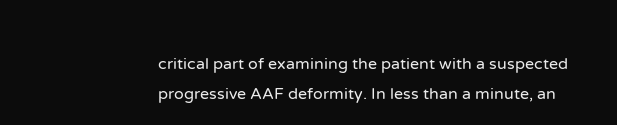critical part of examining the patient with a suspected progressive AAF deformity. In less than a minute, an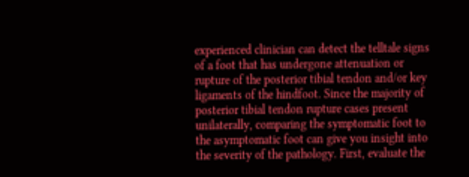experienced clinician can detect the telltale signs of a foot that has undergone attenuation or rupture of the posterior tibial tendon and/or key ligaments of the hindfoot. Since the majority of posterior tibial tendon rupture cases present unilaterally, comparing the symptomatic foot to the asymptomatic foot can give you insight into the severity of the pathology. First, evaluate the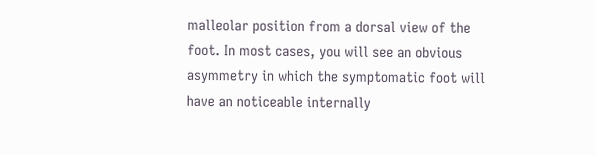malleolar position from a dorsal view of the foot. In most cases, you will see an obvious asymmetry in which the symptomatic foot will have an noticeable internally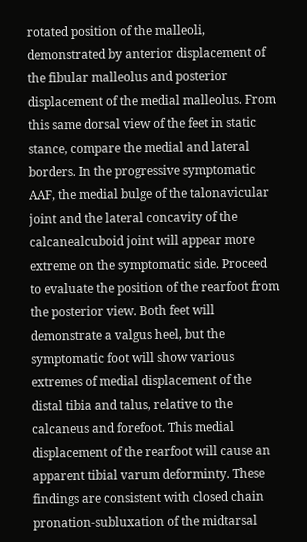rotated position of the malleoli, demonstrated by anterior displacement of the fibular malleolus and posterior displacement of the medial malleolus. From this same dorsal view of the feet in static stance, compare the medial and lateral borders. In the progressive symptomatic AAF, the medial bulge of the talonavicular joint and the lateral concavity of the calcanealcuboid joint will appear more extreme on the symptomatic side. Proceed to evaluate the position of the rearfoot from the posterior view. Both feet will demonstrate a valgus heel, but the symptomatic foot will show various extremes of medial displacement of the distal tibia and talus, relative to the calcaneus and forefoot. This medial displacement of the rearfoot will cause an apparent tibial varum deforminty. These findings are consistent with closed chain pronation-subluxation of the midtarsal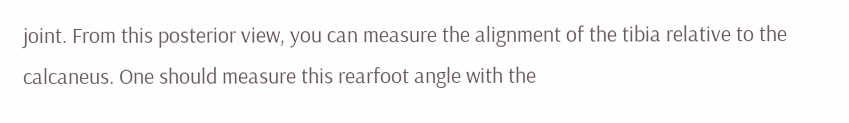joint. From this posterior view, you can measure the alignment of the tibia relative to the calcaneus. One should measure this rearfoot angle with the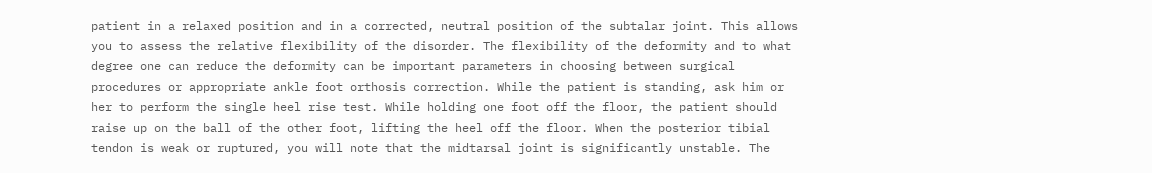patient in a relaxed position and in a corrected, neutral position of the subtalar joint. This allows you to assess the relative flexibility of the disorder. The flexibility of the deformity and to what degree one can reduce the deformity can be important parameters in choosing between surgical procedures or appropriate ankle foot orthosis correction. While the patient is standing, ask him or her to perform the single heel rise test. While holding one foot off the floor, the patient should raise up on the ball of the other foot, lifting the heel off the floor. When the posterior tibial tendon is weak or ruptured, you will note that the midtarsal joint is significantly unstable. The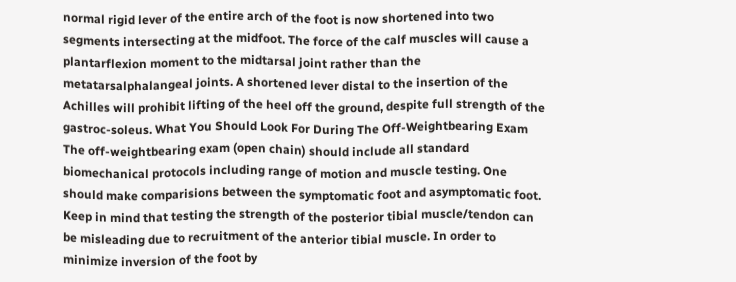normal rigid lever of the entire arch of the foot is now shortened into two segments intersecting at the midfoot. The force of the calf muscles will cause a plantarflexion moment to the midtarsal joint rather than the metatarsalphalangeal joints. A shortened lever distal to the insertion of the Achilles will prohibit lifting of the heel off the ground, despite full strength of the gastroc-soleus. What You Should Look For During The Off-Weightbearing Exam The off-weightbearing exam (open chain) should include all standard biomechanical protocols including range of motion and muscle testing. One should make comparisions between the symptomatic foot and asymptomatic foot. Keep in mind that testing the strength of the posterior tibial muscle/tendon can be misleading due to recruitment of the anterior tibial muscle. In order to minimize inversion of the foot by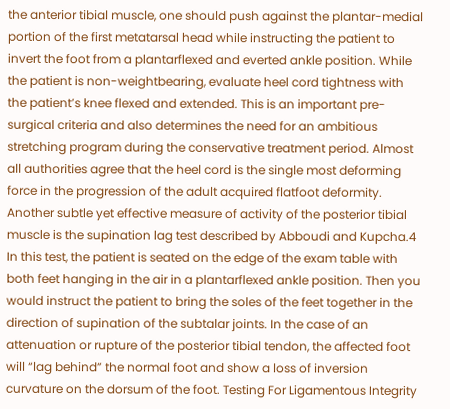the anterior tibial muscle, one should push against the plantar-medial portion of the first metatarsal head while instructing the patient to invert the foot from a plantarflexed and everted ankle position. While the patient is non-weightbearing, evaluate heel cord tightness with the patient’s knee flexed and extended. This is an important pre-surgical criteria and also determines the need for an ambitious stretching program during the conservative treatment period. Almost all authorities agree that the heel cord is the single most deforming force in the progression of the adult acquired flatfoot deformity. Another subtle yet effective measure of activity of the posterior tibial muscle is the supination lag test described by Abboudi and Kupcha.4 In this test, the patient is seated on the edge of the exam table with both feet hanging in the air in a plantarflexed ankle position. Then you would instruct the patient to bring the soles of the feet together in the direction of supination of the subtalar joints. In the case of an attenuation or rupture of the posterior tibial tendon, the affected foot will “lag behind” the normal foot and show a loss of inversion curvature on the dorsum of the foot. Testing For Ligamentous Integrity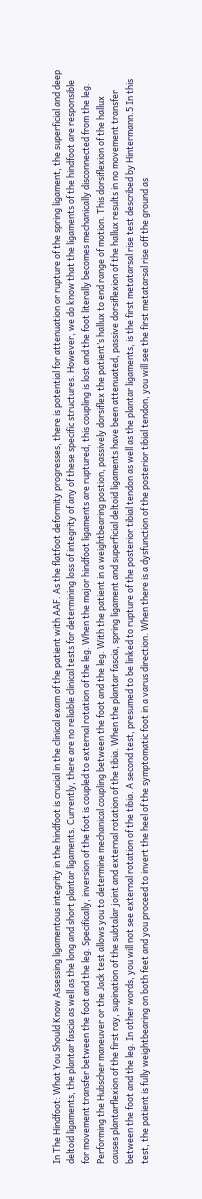In The Hindfoot: What You Should Know Assessing ligamentous integrity in the hindfoot is crucial in the clinical exam of the patient with AAF. As the flatfoot deformity progresses, there is potential for attenuation or rupture of the spring ligament, the superficial and deep deltoid ligaments, the plantar fascia as well as the long and short plantar ligaments. Currently, there are no reliable clinical tests for determining loss of integrity of any of these specific structures. However, we do know that the ligaments of the hindfoot are responsible for movement transfer between the foot and the leg. Specifically, inversion of the foot is coupled to external rotation of the leg. When the major hindfoot ligaments are ruptured, this coupling is lost and the foot literally becomes mechanically disconnected from the leg. Performing the Hubscher maneuver or the Jack test allows you to determine mechanical coupling between the foot and the leg. With the patient in a weightbearing postion, passively dorsiflex the patient’s hallux to end range of motion. This dorsiflexion of the hallux causes plantarflexion of the first ray, supination of the subtalar joint and external rotation of the tibia. When the plantar fascia, spring ligament and superficial deltoid ligaments have been attenuated, passive dorsiflexion of the hallux results in no movement transfer between the foot and the leg. In other words, you will not see external rotation of the tibia. A second test, presumed to be linked to rupture of the posterior tibial tendon as well as the plantar ligaments, is the first metatarsal rise test described by Hintermann.5 In this test, the patient is fully weightbearing on both feet and you proceed to invert the heel of the symptomatic foot in a varus direction. When there is a dysfunction of the posterior tibial tendon, you will see the first metatarsal rise off the ground as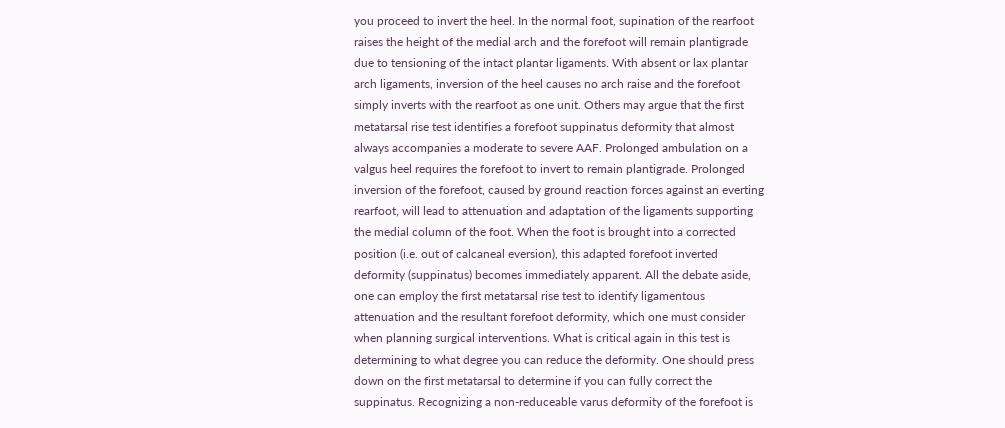you proceed to invert the heel. In the normal foot, supination of the rearfoot raises the height of the medial arch and the forefoot will remain plantigrade due to tensioning of the intact plantar ligaments. With absent or lax plantar arch ligaments, inversion of the heel causes no arch raise and the forefoot simply inverts with the rearfoot as one unit. Others may argue that the first metatarsal rise test identifies a forefoot suppinatus deformity that almost always accompanies a moderate to severe AAF. Prolonged ambulation on a valgus heel requires the forefoot to invert to remain plantigrade. Prolonged inversion of the forefoot, caused by ground reaction forces against an everting rearfoot, will lead to attenuation and adaptation of the ligaments supporting the medial column of the foot. When the foot is brought into a corrected position (i.e. out of calcaneal eversion), this adapted forefoot inverted deformity (suppinatus) becomes immediately apparent. All the debate aside, one can employ the first metatarsal rise test to identify ligamentous attenuation and the resultant forefoot deformity, which one must consider when planning surgical interventions. What is critical again in this test is determining to what degree you can reduce the deformity. One should press down on the first metatarsal to determine if you can fully correct the suppinatus. Recognizing a non-reduceable varus deformity of the forefoot is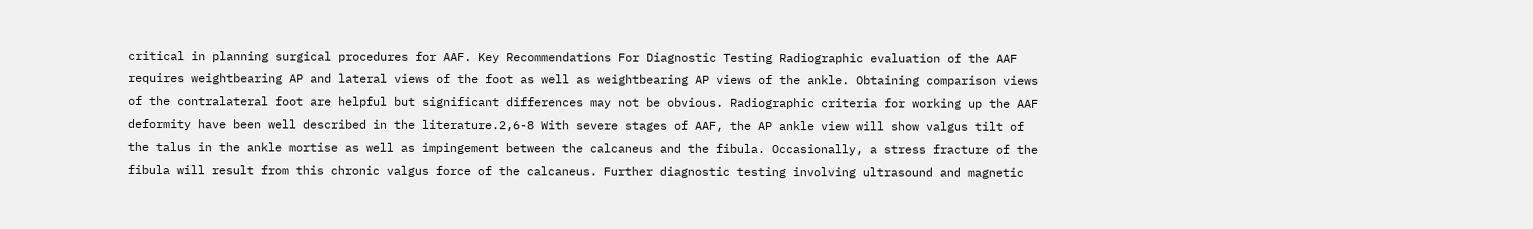critical in planning surgical procedures for AAF. Key Recommendations For Diagnostic Testing Radiographic evaluation of the AAF requires weightbearing AP and lateral views of the foot as well as weightbearing AP views of the ankle. Obtaining comparison views of the contralateral foot are helpful but significant differences may not be obvious. Radiographic criteria for working up the AAF deformity have been well described in the literature.2,6-8 With severe stages of AAF, the AP ankle view will show valgus tilt of the talus in the ankle mortise as well as impingement between the calcaneus and the fibula. Occasionally, a stress fracture of the fibula will result from this chronic valgus force of the calcaneus. Further diagnostic testing involving ultrasound and magnetic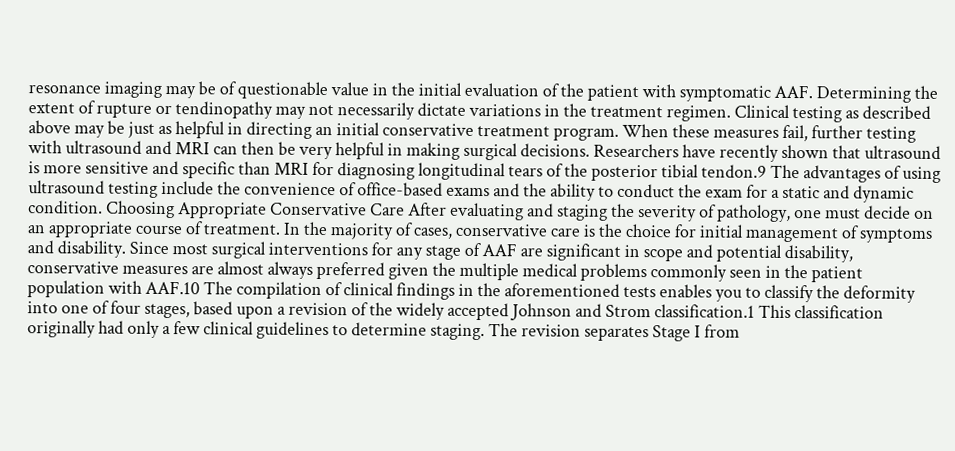resonance imaging may be of questionable value in the initial evaluation of the patient with symptomatic AAF. Determining the extent of rupture or tendinopathy may not necessarily dictate variations in the treatment regimen. Clinical testing as described above may be just as helpful in directing an initial conservative treatment program. When these measures fail, further testing with ultrasound and MRI can then be very helpful in making surgical decisions. Researchers have recently shown that ultrasound is more sensitive and specific than MRI for diagnosing longitudinal tears of the posterior tibial tendon.9 The advantages of using ultrasound testing include the convenience of office-based exams and the ability to conduct the exam for a static and dynamic condition. Choosing Appropriate Conservative Care After evaluating and staging the severity of pathology, one must decide on an appropriate course of treatment. In the majority of cases, conservative care is the choice for initial management of symptoms and disability. Since most surgical interventions for any stage of AAF are significant in scope and potential disability, conservative measures are almost always preferred given the multiple medical problems commonly seen in the patient population with AAF.10 The compilation of clinical findings in the aforementioned tests enables you to classify the deformity into one of four stages, based upon a revision of the widely accepted Johnson and Strom classification.1 This classification originally had only a few clinical guidelines to determine staging. The revision separates Stage I from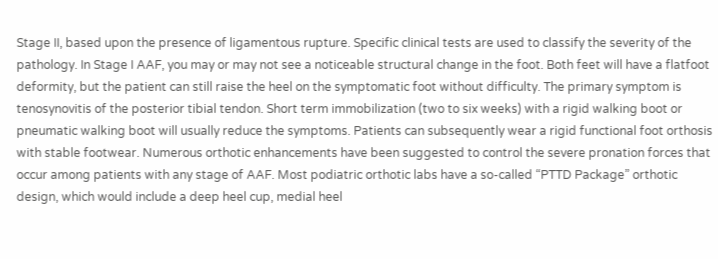Stage II, based upon the presence of ligamentous rupture. Specific clinical tests are used to classify the severity of the pathology. In Stage I AAF, you may or may not see a noticeable structural change in the foot. Both feet will have a flatfoot deformity, but the patient can still raise the heel on the symptomatic foot without difficulty. The primary symptom is tenosynovitis of the posterior tibial tendon. Short term immobilization (two to six weeks) with a rigid walking boot or pneumatic walking boot will usually reduce the symptoms. Patients can subsequently wear a rigid functional foot orthosis with stable footwear. Numerous orthotic enhancements have been suggested to control the severe pronation forces that occur among patients with any stage of AAF. Most podiatric orthotic labs have a so-called “PTTD Package” orthotic design, which would include a deep heel cup, medial heel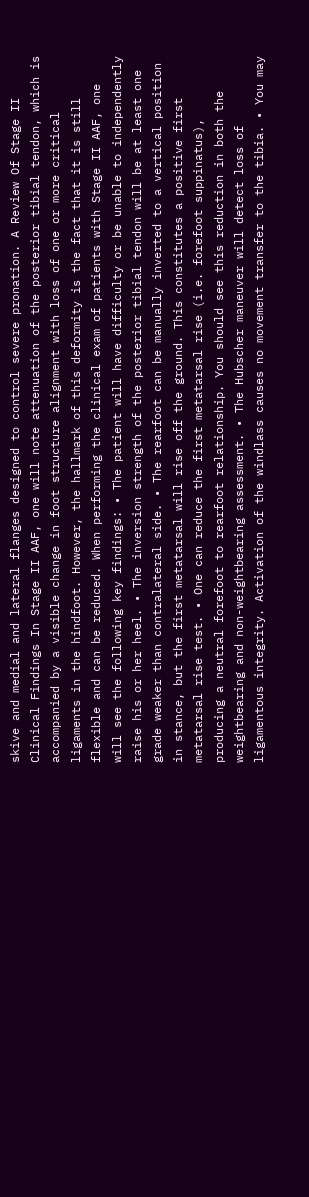skive and medial and lateral flanges designed to control severe pronation. A Review Of Stage II Clinical Findings In Stage II AAF, one will note attenuation of the posterior tibial tendon, which is accompanied by a visible change in foot structure alignment with loss of one or more critical ligaments in the hindfoot. However, the hallmark of this deformity is the fact that it is still flexible and can be reduced. When performing the clinical exam of patients with Stage II AAF, one will see the following key findings: • The patient will have difficulty or be unable to independently raise his or her heel. • The inversion strength of the posterior tibial tendon will be at least one grade weaker than contralateral side. • The rearfoot can be manually inverted to a vertical position in stance, but the first metatarsal will rise off the ground. This constitutes a positive first metatarsal rise test. • One can reduce the first metatarsal rise (i.e. forefoot suppinatus), producing a neutral forefoot to rearfoot relationship. You should see this reduction in both the weightbearing and non-weightbearing assessment. • The Hubscher maneuver will detect loss of ligamentous integrity. Activation of the windlass causes no movement transfer to the tibia. • You may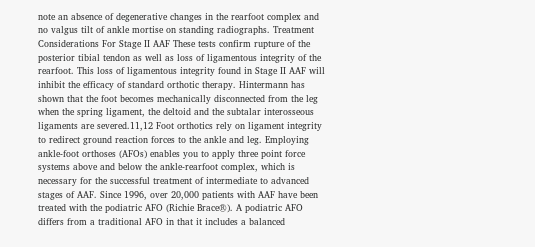note an absence of degenerative changes in the rearfoot complex and no valgus tilt of ankle mortise on standing radiographs. Treatment Considerations For Stage II AAF These tests confirm rupture of the posterior tibial tendon as well as loss of ligamentous integrity of the rearfoot. This loss of ligamentous integrity found in Stage II AAF will inhibit the efficacy of standard orthotic therapy. Hintermann has shown that the foot becomes mechanically disconnected from the leg when the spring ligament, the deltoid and the subtalar interosseous ligaments are severed.11,12 Foot orthotics rely on ligament integrity to redirect ground reaction forces to the ankle and leg. Employing ankle-foot orthoses (AFOs) enables you to apply three point force systems above and below the ankle-rearfoot complex, which is necessary for the successful treatment of intermediate to advanced stages of AAF. Since 1996, over 20,000 patients with AAF have been treated with the podiatric AFO (Richie Brace®). A podiatric AFO differs from a traditional AFO in that it includes a balanced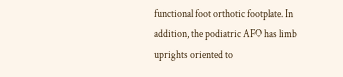functional foot orthotic footplate. In addition, the podiatric AFO has limb uprights oriented to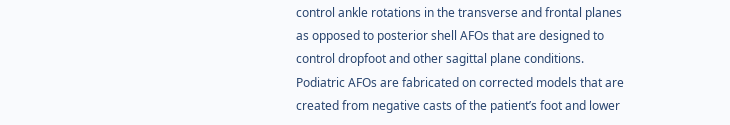control ankle rotations in the transverse and frontal planes as opposed to posterior shell AFOs that are designed to control dropfoot and other sagittal plane conditions. Podiatric AFOs are fabricated on corrected models that are created from negative casts of the patient’s foot and lower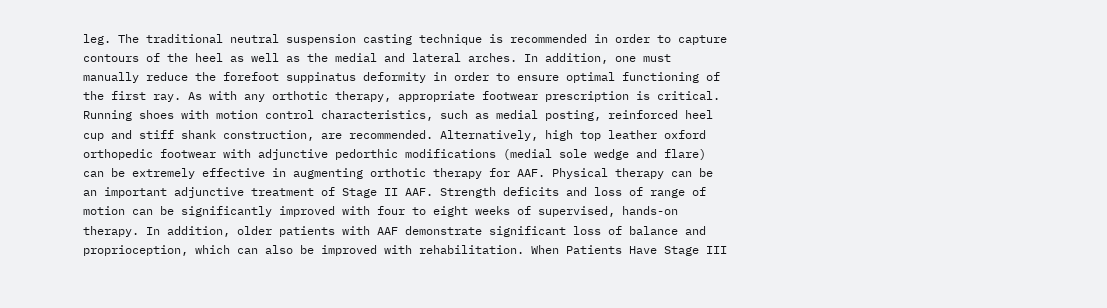leg. The traditional neutral suspension casting technique is recommended in order to capture contours of the heel as well as the medial and lateral arches. In addition, one must manually reduce the forefoot suppinatus deformity in order to ensure optimal functioning of the first ray. As with any orthotic therapy, appropriate footwear prescription is critical. Running shoes with motion control characteristics, such as medial posting, reinforced heel cup and stiff shank construction, are recommended. Alternatively, high top leather oxford orthopedic footwear with adjunctive pedorthic modifications (medial sole wedge and flare) can be extremely effective in augmenting orthotic therapy for AAF. Physical therapy can be an important adjunctive treatment of Stage II AAF. Strength deficits and loss of range of motion can be significantly improved with four to eight weeks of supervised, hands-on therapy. In addition, older patients with AAF demonstrate significant loss of balance and proprioception, which can also be improved with rehabilitation. When Patients Have Stage III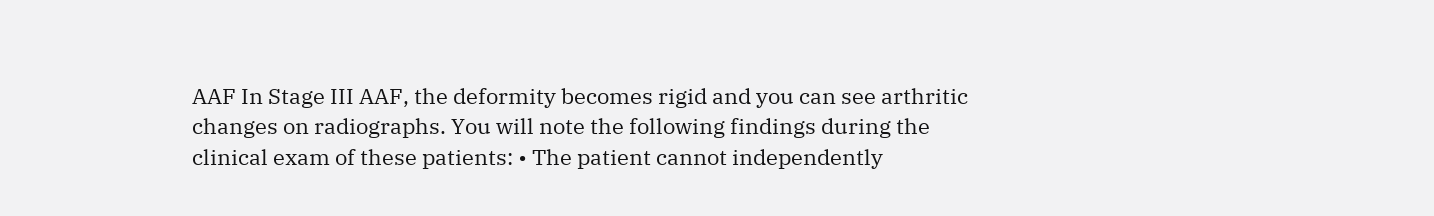AAF In Stage III AAF, the deformity becomes rigid and you can see arthritic changes on radiographs. You will note the following findings during the clinical exam of these patients: • The patient cannot independently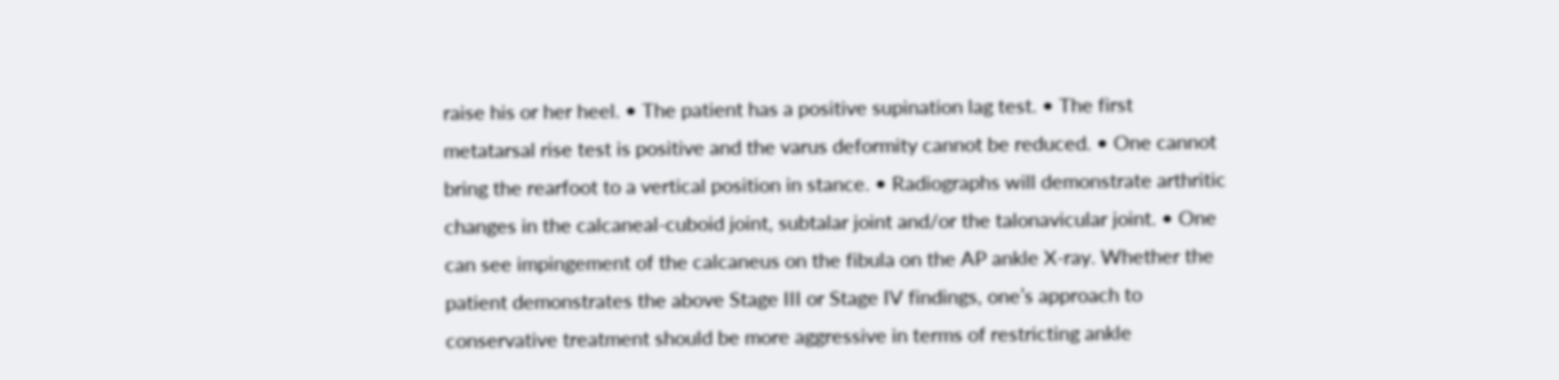raise his or her heel. • The patient has a positive supination lag test. • The first metatarsal rise test is positive and the varus deformity cannot be reduced. • One cannot bring the rearfoot to a vertical position in stance. • Radiographs will demonstrate arthritic changes in the calcaneal-cuboid joint, subtalar joint and/or the talonavicular joint. • One can see impingement of the calcaneus on the fibula on the AP ankle X-ray. Whether the patient demonstrates the above Stage III or Stage IV findings, one’s approach to conservative treatment should be more aggressive in terms of restricting ankle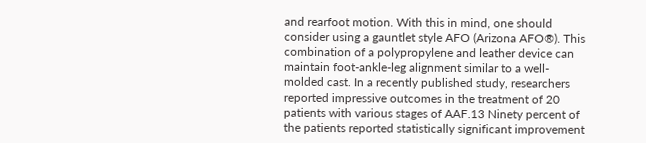and rearfoot motion. With this in mind, one should consider using a gauntlet style AFO (Arizona AFO®). This combination of a polypropylene and leather device can maintain foot-ankle-leg alignment similar to a well-molded cast. In a recently published study, researchers reported impressive outcomes in the treatment of 20 patients with various stages of AAF.13 Ninety percent of the patients reported statistically significant improvement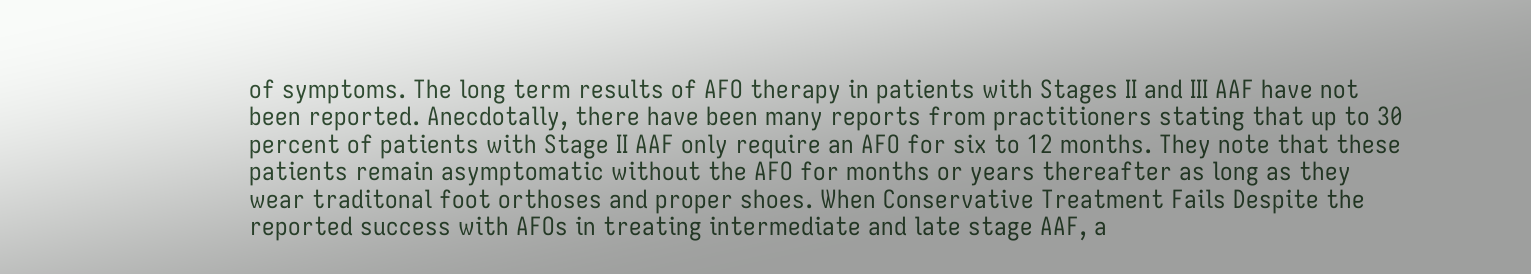of symptoms. The long term results of AFO therapy in patients with Stages II and III AAF have not been reported. Anecdotally, there have been many reports from practitioners stating that up to 30 percent of patients with Stage II AAF only require an AFO for six to 12 months. They note that these patients remain asymptomatic without the AFO for months or years thereafter as long as they wear traditonal foot orthoses and proper shoes. When Conservative Treatment Fails Despite the reported success with AFOs in treating intermediate and late stage AAF, a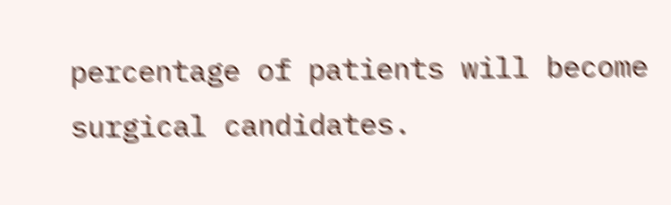percentage of patients will become surgical candidates.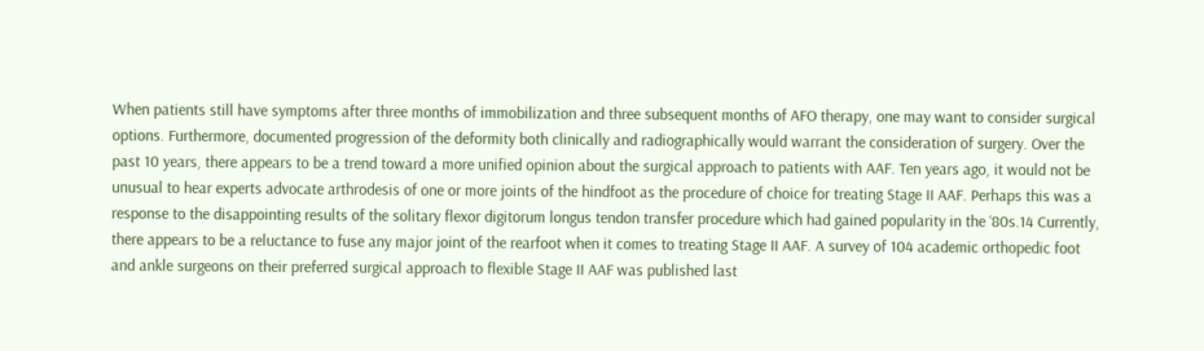When patients still have symptoms after three months of immobilization and three subsequent months of AFO therapy, one may want to consider surgical options. Furthermore, documented progression of the deformity both clinically and radiographically would warrant the consideration of surgery. Over the past 10 years, there appears to be a trend toward a more unified opinion about the surgical approach to patients with AAF. Ten years ago, it would not be unusual to hear experts advocate arthrodesis of one or more joints of the hindfoot as the procedure of choice for treating Stage II AAF. Perhaps this was a response to the disappointing results of the solitary flexor digitorum longus tendon transfer procedure which had gained popularity in the ‘80s.14 Currently, there appears to be a reluctance to fuse any major joint of the rearfoot when it comes to treating Stage II AAF. A survey of 104 academic orthopedic foot and ankle surgeons on their preferred surgical approach to flexible Stage II AAF was published last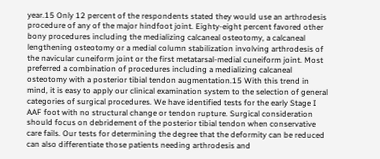year.15 Only 12 percent of the respondents stated they would use an arthrodesis procedure of any of the major hindfoot joint. Eighty-eight percent favored other bony procedures including the medializing calcaneal osteotomy, a calcaneal lengthening osteotomy or a medial column stabilization involving arthrodesis of the navicular cuneiform joint or the first metatarsal-medial cuneiform joint. Most preferred a combination of procedures including a medializing calcaneal osteotomy with a posterior tibial tendon augmentation.15 With this trend in mind, it is easy to apply our clinical examination system to the selection of general categories of surgical procedures. We have identified tests for the early Stage I AAF foot with no structural change or tendon rupture. Surgical consideration should focus on debridement of the posterior tibial tendon when conservative care fails. Our tests for determining the degree that the deformity can be reduced can also differentiate those patients needing arthrodesis and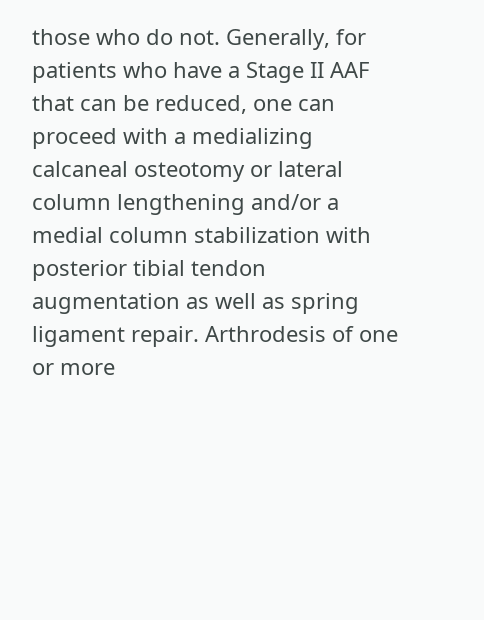those who do not. Generally, for patients who have a Stage II AAF that can be reduced, one can proceed with a medializing calcaneal osteotomy or lateral column lengthening and/or a medial column stabilization with posterior tibial tendon augmentation as well as spring ligament repair. Arthrodesis of one or more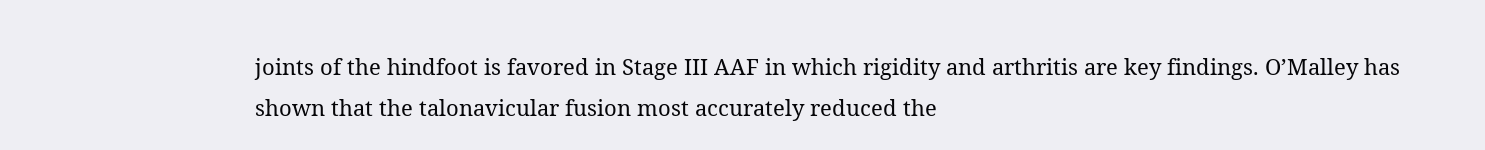joints of the hindfoot is favored in Stage III AAF in which rigidity and arthritis are key findings. O’Malley has shown that the talonavicular fusion most accurately reduced the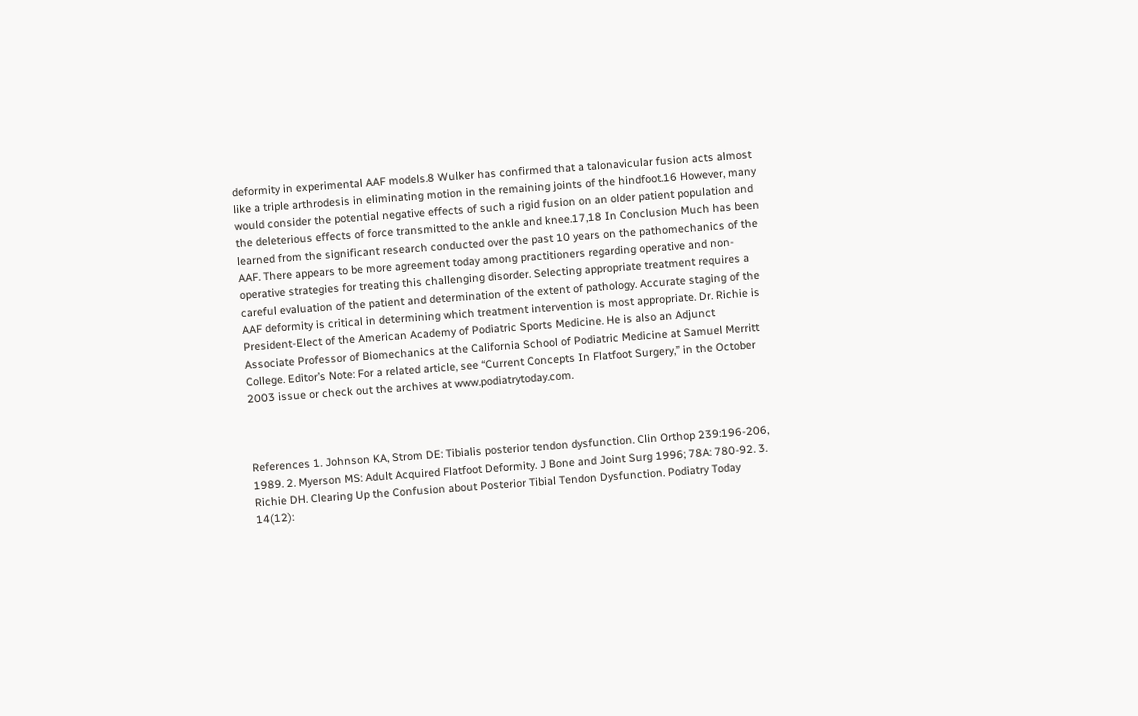deformity in experimental AAF models.8 Wulker has confirmed that a talonavicular fusion acts almost like a triple arthrodesis in eliminating motion in the remaining joints of the hindfoot.16 However, many would consider the potential negative effects of such a rigid fusion on an older patient population and the deleterious effects of force transmitted to the ankle and knee.17,18 In Conclusion Much has been learned from the significant research conducted over the past 10 years on the pathomechanics of the AAF. There appears to be more agreement today among practitioners regarding operative and non-operative strategies for treating this challenging disorder. Selecting appropriate treatment requires a careful evaluation of the patient and determination of the extent of pathology. Accurate staging of the AAF deformity is critical in determining which treatment intervention is most appropriate. Dr. Richie is President-Elect of the American Academy of Podiatric Sports Medicine. He is also an Adjunct Associate Professor of Biomechanics at the California School of Podiatric Medicine at Samuel Merritt College. Editor’s Note: For a related article, see “Current Concepts In Flatfoot Surgery,” in the October 2003 issue or check out the archives at www.podiatrytoday.com.



References 1. Johnson KA, Strom DE: Tibialis posterior tendon dysfunction. Clin Orthop 239:196-206, 1989. 2. Myerson MS: Adult Acquired Flatfoot Deformity. J Bone and Joint Surg 1996; 78A: 780-92. 3. Richie DH. Clearing Up the Confusion about Posterior Tibial Tendon Dysfunction. Podiatry Today 14(12):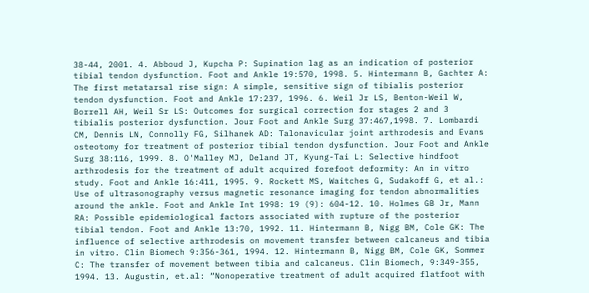38-44, 2001. 4. Abboud J, Kupcha P: Supination lag as an indication of posterior tibial tendon dysfunction. Foot and Ankle 19:570, 1998. 5. Hintermann B, Gachter A: The first metatarsal rise sign: A simple, sensitive sign of tibialis posterior tendon dysfunction. Foot and Ankle 17:237, 1996. 6. Weil Jr LS, Benton-Weil W, Borrell AH, Weil Sr LS: Outcomes for surgical correction for stages 2 and 3 tibialis posterior dysfunction. Jour Foot and Ankle Surg 37:467,1998. 7. Lombardi CM, Dennis LN, Connolly FG, Silhanek AD: Talonavicular joint arthrodesis and Evans osteotomy for treatment of posterior tibial tendon dysfunction. Jour Foot and Ankle Surg 38:116, 1999. 8. O'Malley MJ, Deland JT, Kyung-Tai L: Selective hindfoot arthrodesis for the treatment of adult acquired forefoot deformity: An in vitro study. Foot and Ankle 16:411, 1995. 9. Rockett MS, Waitches G, Sudakoff G, et al.: Use of ultrasonography versus magnetic resonance imaging for tendon abnormalities around the ankle. Foot and Ankle Int 1998: 19 (9): 604-12. 10. Holmes GB Jr, Mann RA: Possible epidemiological factors associated with rupture of the posterior tibial tendon. Foot and Ankle 13:70, 1992. 11. Hintermann B, Nigg BM, Cole GK: The influence of selective arthrodesis on movement transfer between calcaneus and tibia in vitro. Clin Biomech 9:356-361, 1994. 12. Hintermann B, Nigg BM, Cole GK, Sommer C: The transfer of movement between tibia and calcaneus. Clin Biomech, 9:349-355, 1994. 13. Augustin, et.al: “Nonoperative treatment of adult acquired flatfoot with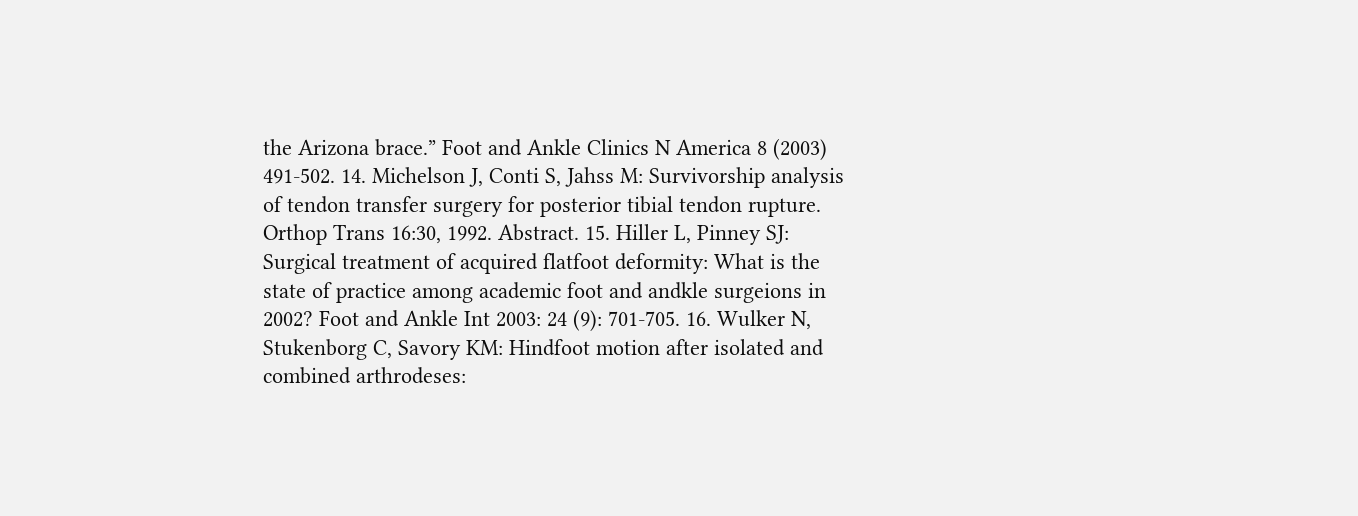the Arizona brace.” Foot and Ankle Clinics N America 8 (2003) 491-502. 14. Michelson J, Conti S, Jahss M: Survivorship analysis of tendon transfer surgery for posterior tibial tendon rupture. Orthop Trans 16:30, 1992. Abstract. 15. Hiller L, Pinney SJ: Surgical treatment of acquired flatfoot deformity: What is the state of practice among academic foot and andkle surgeions in 2002? Foot and Ankle Int 2003: 24 (9): 701-705. 16. Wulker N, Stukenborg C, Savory KM: Hindfoot motion after isolated and combined arthrodeses: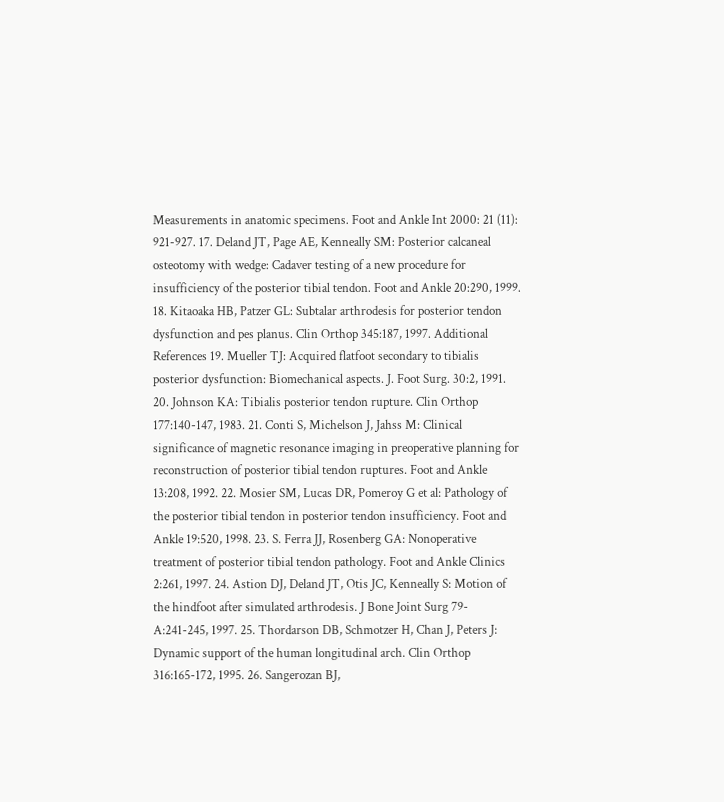Measurements in anatomic specimens. Foot and Ankle Int 2000: 21 (11): 921-927. 17. Deland JT, Page AE, Kenneally SM: Posterior calcaneal osteotomy with wedge: Cadaver testing of a new procedure for insufficiency of the posterior tibial tendon. Foot and Ankle 20:290, 1999. 18. Kitaoaka HB, Patzer GL: Subtalar arthrodesis for posterior tendon dysfunction and pes planus. Clin Orthop 345:187, 1997. Additional References 19. Mueller TJ: Acquired flatfoot secondary to tibialis posterior dysfunction: Biomechanical aspects. J. Foot Surg. 30:2, 1991. 20. Johnson KA: Tibialis posterior tendon rupture. Clin Orthop 177:140-147, 1983. 21. Conti S, Michelson J, Jahss M: Clinical significance of magnetic resonance imaging in preoperative planning for reconstruction of posterior tibial tendon ruptures. Foot and Ankle 13:208, 1992. 22. Mosier SM, Lucas DR, Pomeroy G et al: Pathology of the posterior tibial tendon in posterior tendon insufficiency. Foot and Ankle 19:520, 1998. 23. S. Ferra JJ, Rosenberg GA: Nonoperative treatment of posterior tibial tendon pathology. Foot and Ankle Clinics 2:261, 1997. 24. Astion DJ, Deland JT, Otis JC, Kenneally S: Motion of the hindfoot after simulated arthrodesis. J Bone Joint Surg 79-A:241-245, 1997. 25. Thordarson DB, Schmotzer H, Chan J, Peters J: Dynamic support of the human longitudinal arch. Clin Orthop 316:165-172, 1995. 26. Sangerozan BJ,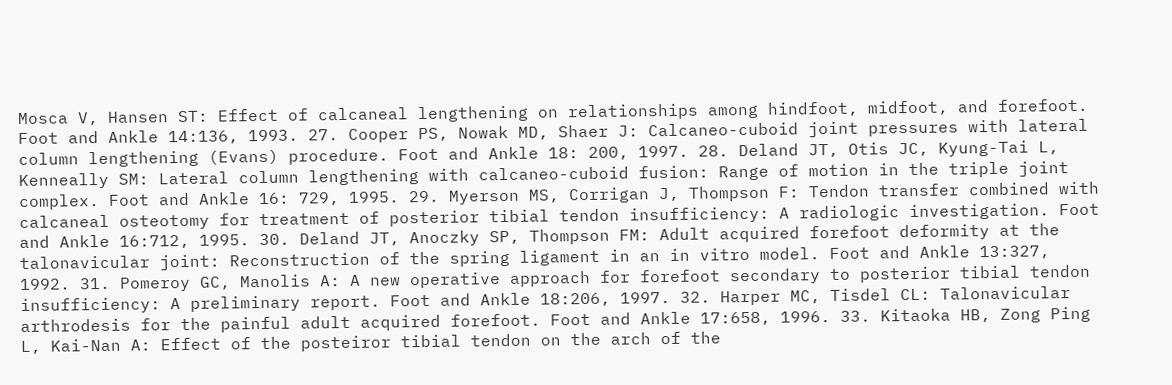Mosca V, Hansen ST: Effect of calcaneal lengthening on relationships among hindfoot, midfoot, and forefoot. Foot and Ankle 14:136, 1993. 27. Cooper PS, Nowak MD, Shaer J: Calcaneo-cuboid joint pressures with lateral column lengthening (Evans) procedure. Foot and Ankle 18: 200, 1997. 28. Deland JT, Otis JC, Kyung-Tai L, Kenneally SM: Lateral column lengthening with calcaneo-cuboid fusion: Range of motion in the triple joint complex. Foot and Ankle 16: 729, 1995. 29. Myerson MS, Corrigan J, Thompson F: Tendon transfer combined with calcaneal osteotomy for treatment of posterior tibial tendon insufficiency: A radiologic investigation. Foot and Ankle 16:712, 1995. 30. Deland JT, Anoczky SP, Thompson FM: Adult acquired forefoot deformity at the talonavicular joint: Reconstruction of the spring ligament in an in vitro model. Foot and Ankle 13:327, 1992. 31. Pomeroy GC, Manolis A: A new operative approach for forefoot secondary to posterior tibial tendon insufficiency: A preliminary report. Foot and Ankle 18:206, 1997. 32. Harper MC, Tisdel CL: Talonavicular arthrodesis for the painful adult acquired forefoot. Foot and Ankle 17:658, 1996. 33. Kitaoka HB, Zong Ping L, Kai-Nan A: Effect of the posteiror tibial tendon on the arch of the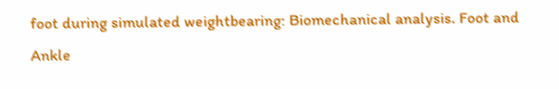foot during simulated weightbearing: Biomechanical analysis. Foot and Ankle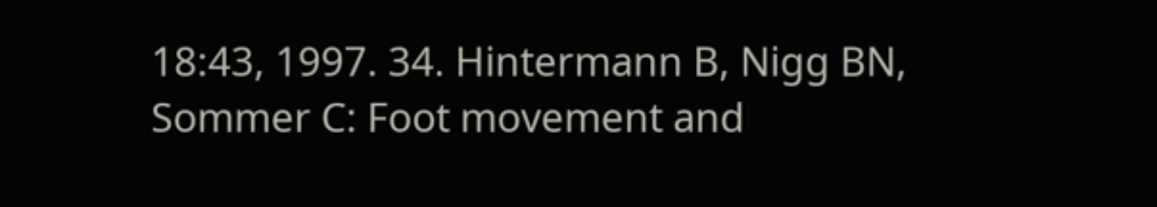18:43, 1997. 34. Hintermann B, Nigg BN, Sommer C: Foot movement and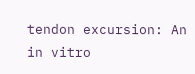tendon excursion: An in vitro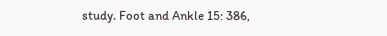study. Foot and Ankle 15: 386,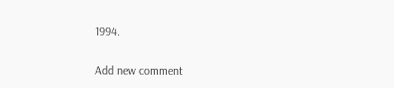1994.


Add new comment